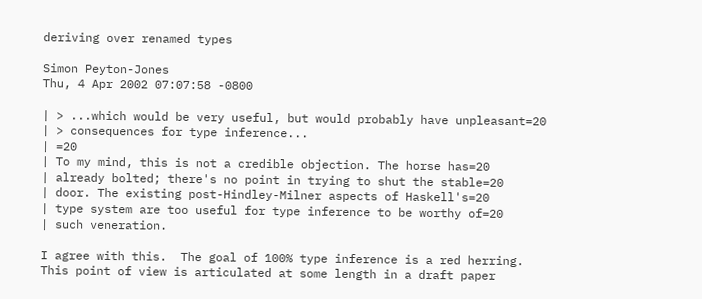deriving over renamed types

Simon Peyton-Jones
Thu, 4 Apr 2002 07:07:58 -0800

| > ...which would be very useful, but would probably have unpleasant=20
| > consequences for type inference...
| =20
| To my mind, this is not a credible objection. The horse has=20
| already bolted; there's no point in trying to shut the stable=20
| door. The existing post-Hindley-Milner aspects of Haskell's=20
| type system are too useful for type inference to be worthy of=20
| such veneration.

I agree with this.  The goal of 100% type inference is a red herring.
This point of view is articulated at some length in a draft paper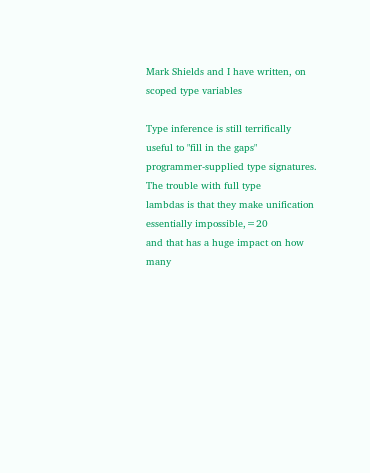Mark Shields and I have written, on scoped type variables

Type inference is still terrifically useful to "fill in the gaps"
programmer-supplied type signatures.   The trouble with full type
lambdas is that they make unification essentially impossible,=20
and that has a huge impact on how many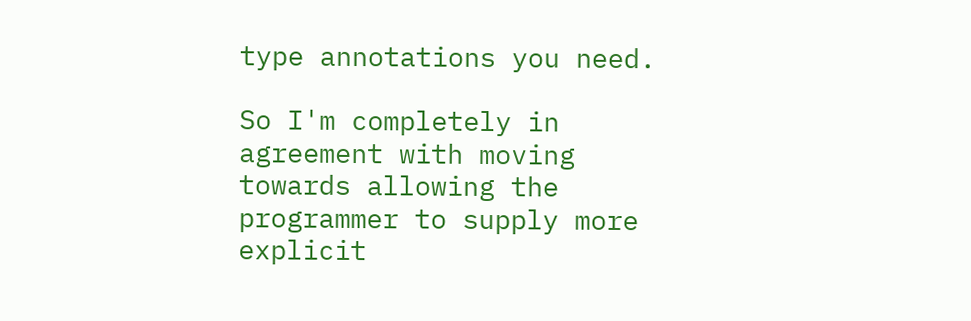type annotations you need.

So I'm completely in agreement with moving towards allowing the
programmer to supply more explicit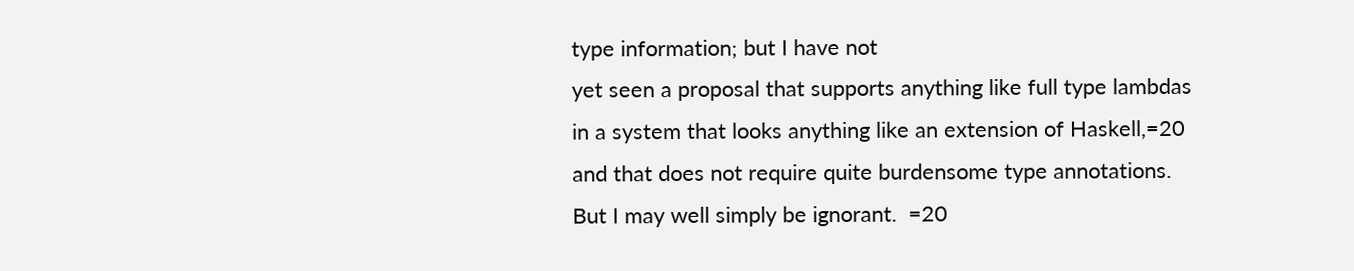type information; but I have not
yet seen a proposal that supports anything like full type lambdas
in a system that looks anything like an extension of Haskell,=20
and that does not require quite burdensome type annotations.
But I may well simply be ignorant.  =20